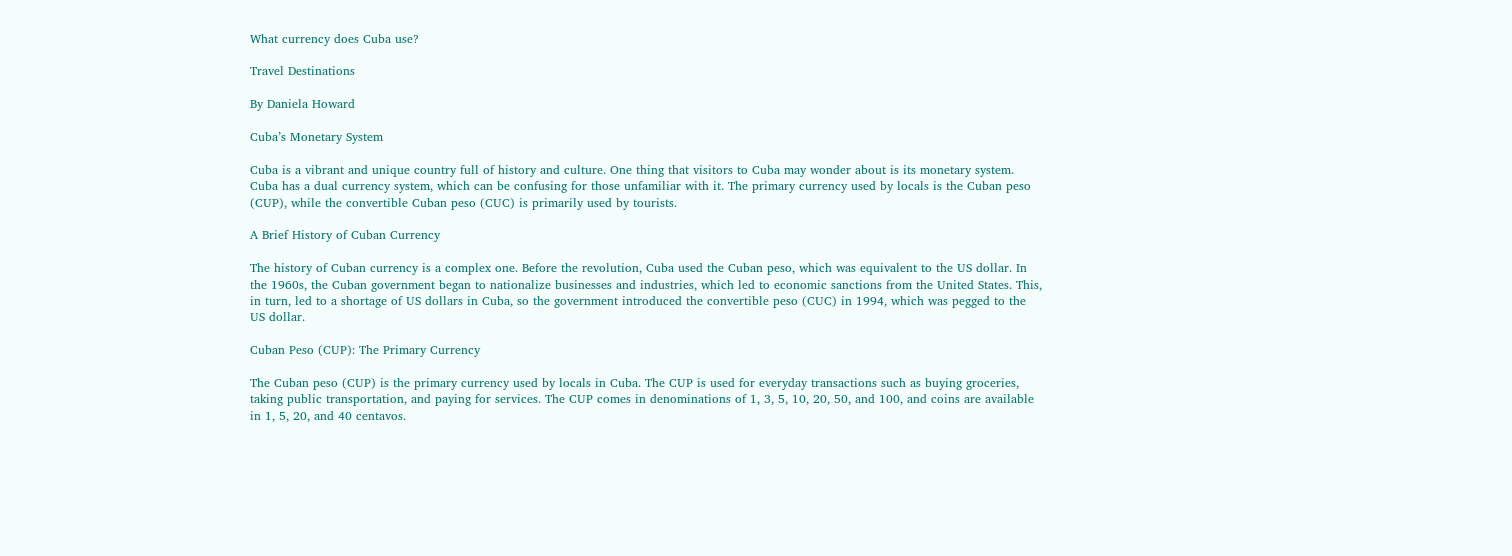What currency does Cuba use?

Travel Destinations

By Daniela Howard

Cuba’s Monetary System

Cuba is a vibrant and unique country full of history and culture. One thing that visitors to Cuba may wonder about is its monetary system. Cuba has a dual currency system, which can be confusing for those unfamiliar with it. The primary currency used by locals is the Cuban peso (CUP), while the convertible Cuban peso (CUC) is primarily used by tourists.

A Brief History of Cuban Currency

The history of Cuban currency is a complex one. Before the revolution, Cuba used the Cuban peso, which was equivalent to the US dollar. In the 1960s, the Cuban government began to nationalize businesses and industries, which led to economic sanctions from the United States. This, in turn, led to a shortage of US dollars in Cuba, so the government introduced the convertible peso (CUC) in 1994, which was pegged to the US dollar.

Cuban Peso (CUP): The Primary Currency

The Cuban peso (CUP) is the primary currency used by locals in Cuba. The CUP is used for everyday transactions such as buying groceries, taking public transportation, and paying for services. The CUP comes in denominations of 1, 3, 5, 10, 20, 50, and 100, and coins are available in 1, 5, 20, and 40 centavos.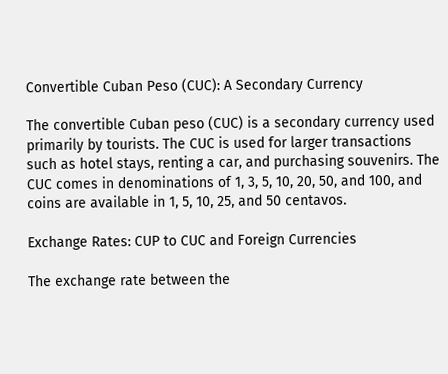Convertible Cuban Peso (CUC): A Secondary Currency

The convertible Cuban peso (CUC) is a secondary currency used primarily by tourists. The CUC is used for larger transactions such as hotel stays, renting a car, and purchasing souvenirs. The CUC comes in denominations of 1, 3, 5, 10, 20, 50, and 100, and coins are available in 1, 5, 10, 25, and 50 centavos.

Exchange Rates: CUP to CUC and Foreign Currencies

The exchange rate between the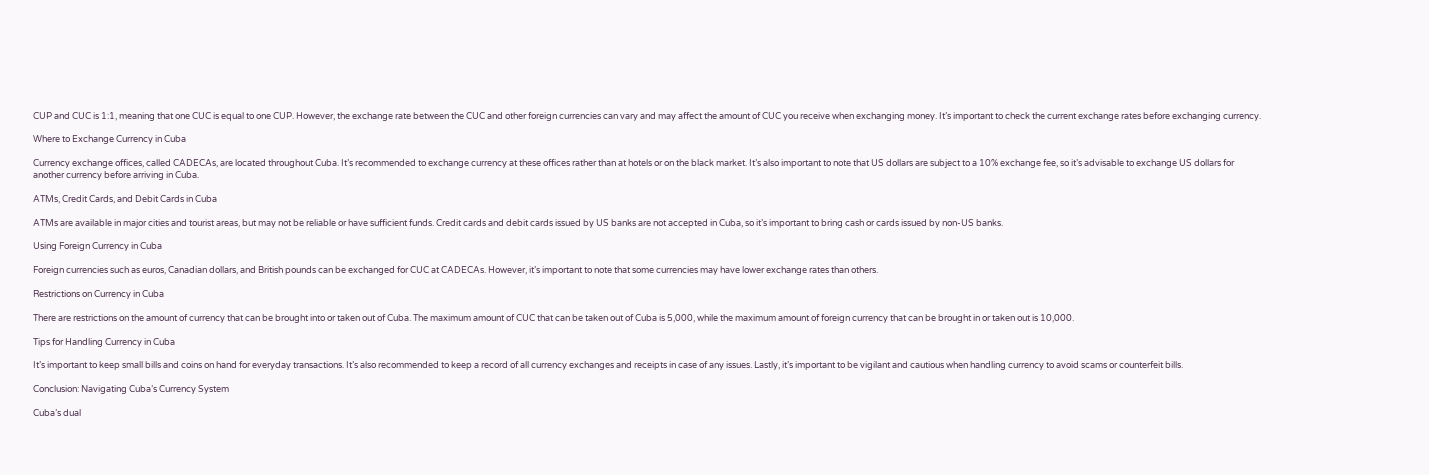CUP and CUC is 1:1, meaning that one CUC is equal to one CUP. However, the exchange rate between the CUC and other foreign currencies can vary and may affect the amount of CUC you receive when exchanging money. It’s important to check the current exchange rates before exchanging currency.

Where to Exchange Currency in Cuba

Currency exchange offices, called CADECAs, are located throughout Cuba. It’s recommended to exchange currency at these offices rather than at hotels or on the black market. It’s also important to note that US dollars are subject to a 10% exchange fee, so it’s advisable to exchange US dollars for another currency before arriving in Cuba.

ATMs, Credit Cards, and Debit Cards in Cuba

ATMs are available in major cities and tourist areas, but may not be reliable or have sufficient funds. Credit cards and debit cards issued by US banks are not accepted in Cuba, so it’s important to bring cash or cards issued by non-US banks.

Using Foreign Currency in Cuba

Foreign currencies such as euros, Canadian dollars, and British pounds can be exchanged for CUC at CADECAs. However, it’s important to note that some currencies may have lower exchange rates than others.

Restrictions on Currency in Cuba

There are restrictions on the amount of currency that can be brought into or taken out of Cuba. The maximum amount of CUC that can be taken out of Cuba is 5,000, while the maximum amount of foreign currency that can be brought in or taken out is 10,000.

Tips for Handling Currency in Cuba

It’s important to keep small bills and coins on hand for everyday transactions. It’s also recommended to keep a record of all currency exchanges and receipts in case of any issues. Lastly, it’s important to be vigilant and cautious when handling currency to avoid scams or counterfeit bills.

Conclusion: Navigating Cuba’s Currency System

Cuba’s dual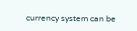currency system can be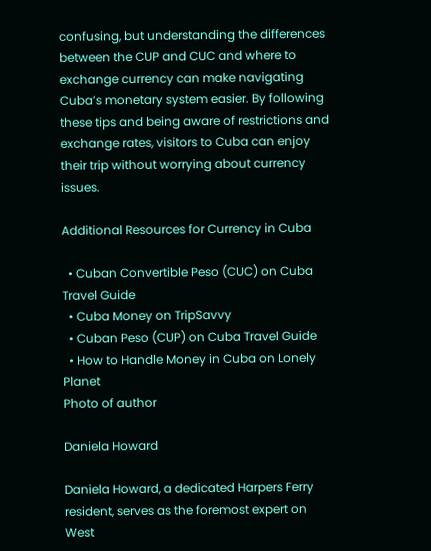confusing, but understanding the differences between the CUP and CUC and where to exchange currency can make navigating Cuba’s monetary system easier. By following these tips and being aware of restrictions and exchange rates, visitors to Cuba can enjoy their trip without worrying about currency issues.

Additional Resources for Currency in Cuba

  • Cuban Convertible Peso (CUC) on Cuba Travel Guide
  • Cuba Money on TripSavvy
  • Cuban Peso (CUP) on Cuba Travel Guide
  • How to Handle Money in Cuba on Lonely Planet
Photo of author

Daniela Howard

Daniela Howard, a dedicated Harpers Ferry resident, serves as the foremost expert on West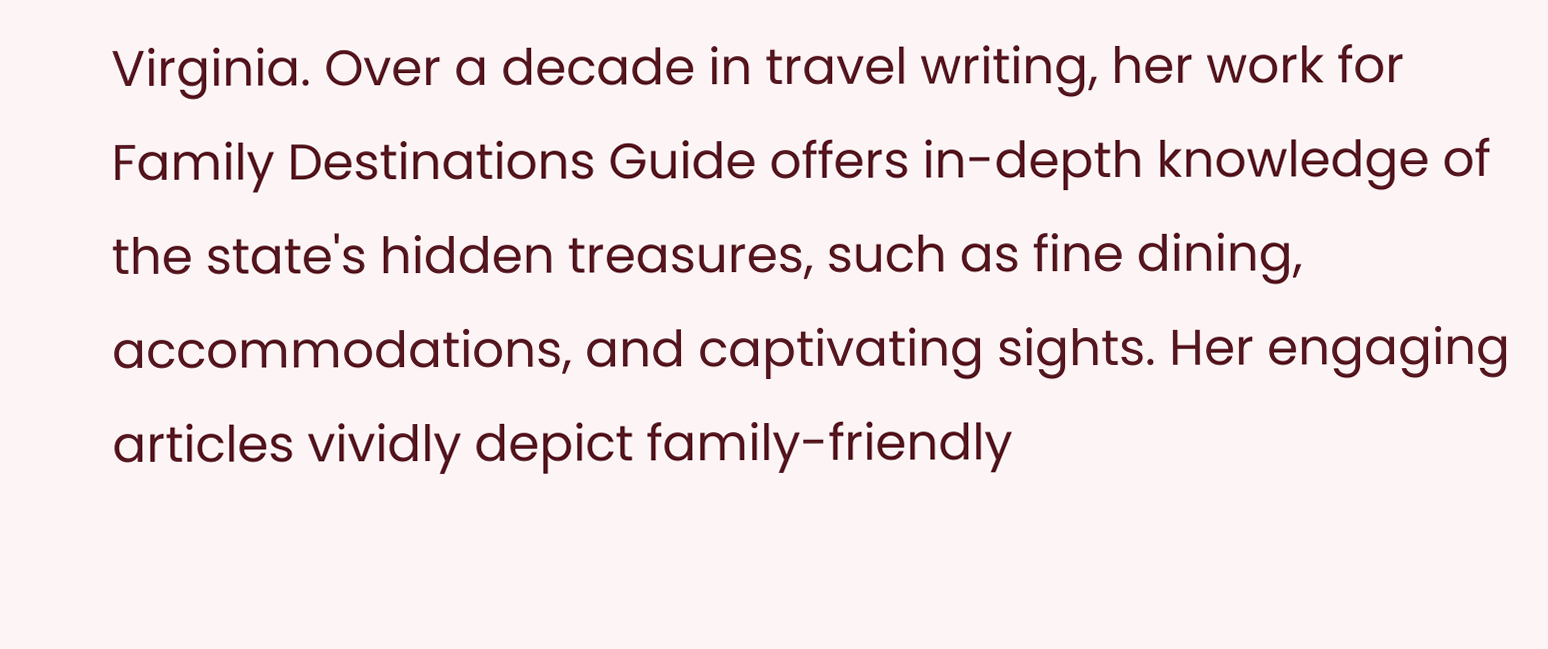Virginia. Over a decade in travel writing, her work for Family Destinations Guide offers in-depth knowledge of the state's hidden treasures, such as fine dining, accommodations, and captivating sights. Her engaging articles vividly depict family-friendly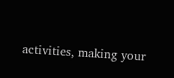activities, making your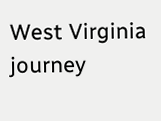West Virginia journey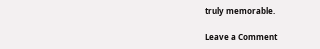truly memorable.

Leave a Comment